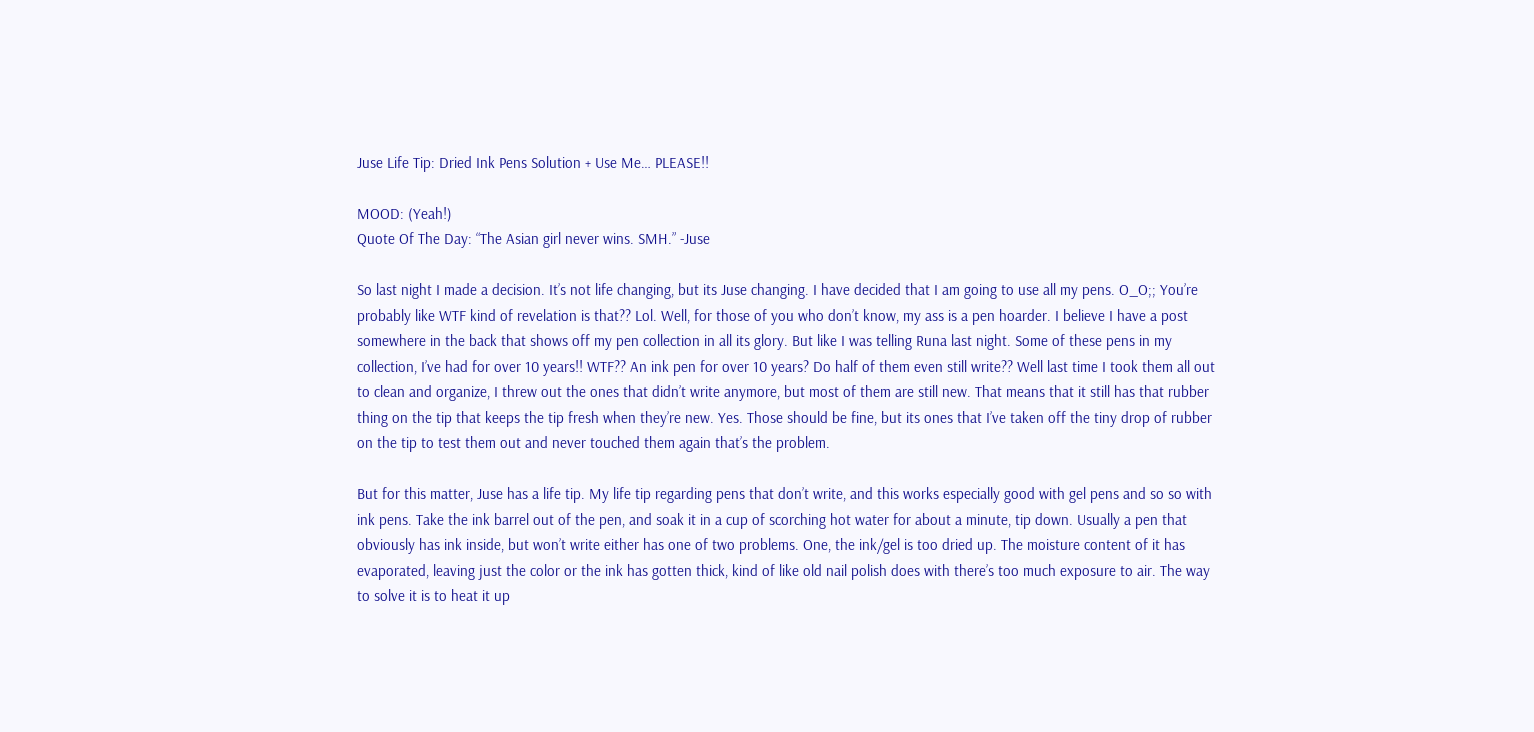Juse Life Tip: Dried Ink Pens Solution + Use Me… PLEASE!!

MOOD: (Yeah!)
Quote Of The Day: “The Asian girl never wins. SMH.” -Juse

So last night I made a decision. It’s not life changing, but its Juse changing. I have decided that I am going to use all my pens. O_O;; You’re probably like WTF kind of revelation is that?? Lol. Well, for those of you who don’t know, my ass is a pen hoarder. I believe I have a post somewhere in the back that shows off my pen collection in all its glory. But like I was telling Runa last night. Some of these pens in my collection, I’ve had for over 10 years!! WTF?? An ink pen for over 10 years? Do half of them even still write?? Well last time I took them all out to clean and organize, I threw out the ones that didn’t write anymore, but most of them are still new. That means that it still has that rubber thing on the tip that keeps the tip fresh when they’re new. Yes. Those should be fine, but its ones that I’ve taken off the tiny drop of rubber on the tip to test them out and never touched them again that’s the problem.

But for this matter, Juse has a life tip. My life tip regarding pens that don’t write, and this works especially good with gel pens and so so with ink pens. Take the ink barrel out of the pen, and soak it in a cup of scorching hot water for about a minute, tip down. Usually a pen that obviously has ink inside, but won’t write either has one of two problems. One, the ink/gel is too dried up. The moisture content of it has evaporated, leaving just the color or the ink has gotten thick, kind of like old nail polish does with there’s too much exposure to air. The way to solve it is to heat it up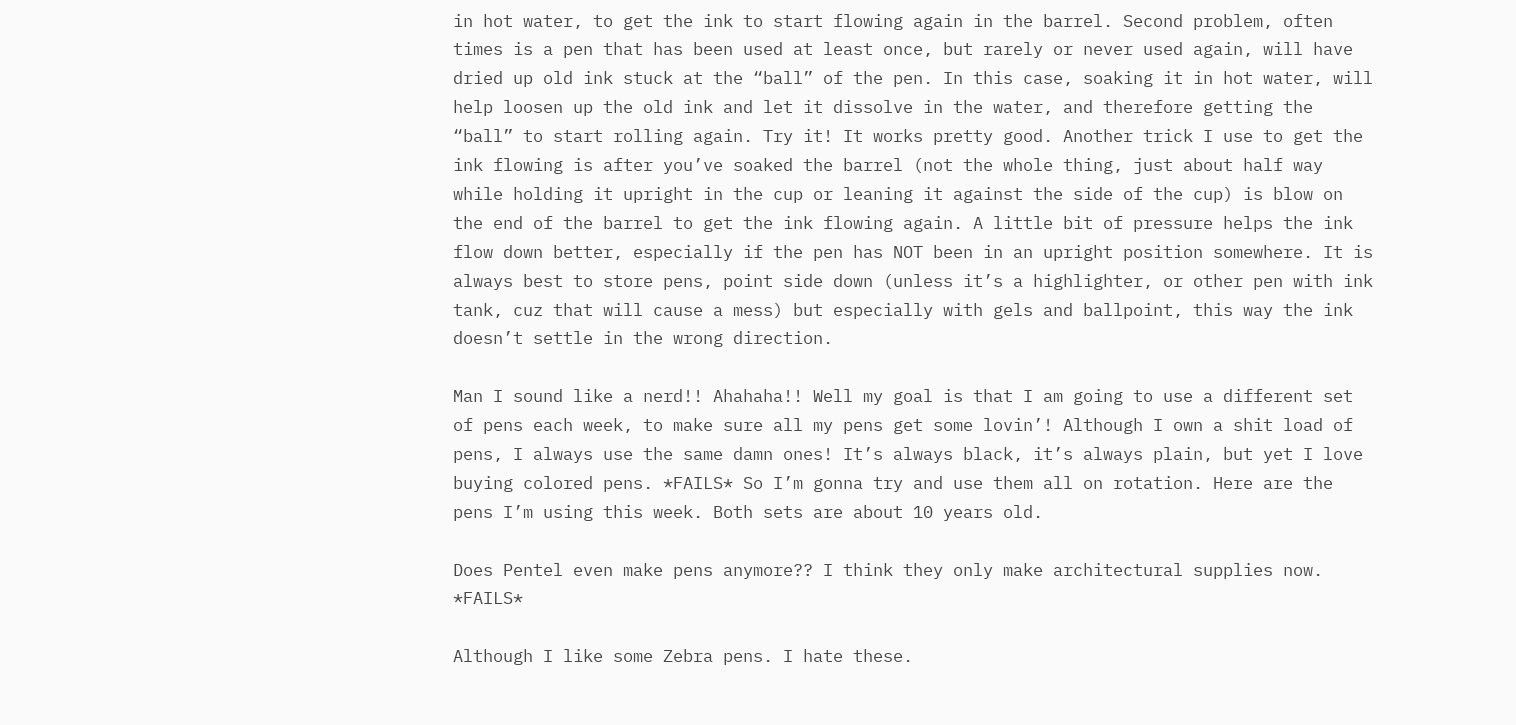in hot water, to get the ink to start flowing again in the barrel. Second problem, often times is a pen that has been used at least once, but rarely or never used again, will have dried up old ink stuck at the “ball” of the pen. In this case, soaking it in hot water, will help loosen up the old ink and let it dissolve in the water, and therefore getting the “ball” to start rolling again. Try it! It works pretty good. Another trick I use to get the ink flowing is after you’ve soaked the barrel (not the whole thing, just about half way while holding it upright in the cup or leaning it against the side of the cup) is blow on the end of the barrel to get the ink flowing again. A little bit of pressure helps the ink flow down better, especially if the pen has NOT been in an upright position somewhere. It is always best to store pens, point side down (unless it’s a highlighter, or other pen with ink tank, cuz that will cause a mess) but especially with gels and ballpoint, this way the ink doesn’t settle in the wrong direction.

Man I sound like a nerd!! Ahahaha!! Well my goal is that I am going to use a different set of pens each week, to make sure all my pens get some lovin’! Although I own a shit load of pens, I always use the same damn ones! It’s always black, it’s always plain, but yet I love buying colored pens. *FAILS* So I’m gonna try and use them all on rotation. Here are the pens I’m using this week. Both sets are about 10 years old.

Does Pentel even make pens anymore?? I think they only make architectural supplies now. *FAILS*

Although I like some Zebra pens. I hate these.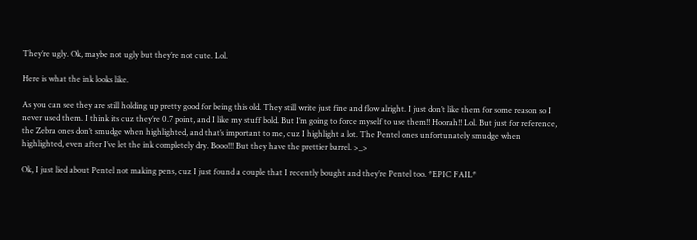They’re ugly. Ok, maybe not ugly but they’re not cute. Lol.

Here is what the ink looks like.

As you can see they are still holding up pretty good for being this old. They still write just fine and flow alright. I just don’t like them for some reason so I never used them. I think its cuz they’re 0.7 point, and I like my stuff bold. But I’m going to force myself to use them!! Hoorah!! Lol. But just for reference, the Zebra ones don’t smudge when highlighted, and that’s important to me, cuz I highlight a lot. The Pentel ones unfortunately smudge when highlighted, even after I’ve let the ink completely dry. Booo!!! But they have the prettier barrel. >_>

Ok, I just lied about Pentel not making pens, cuz I just found a couple that I recently bought and they’re Pentel too. *EPIC FAIL*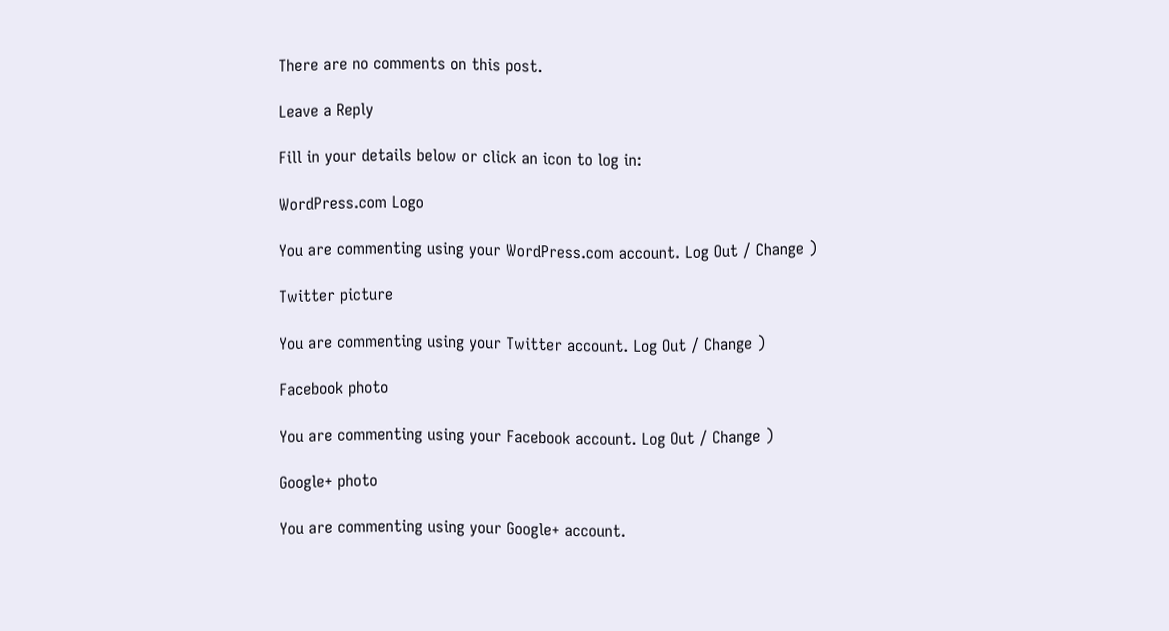There are no comments on this post.

Leave a Reply

Fill in your details below or click an icon to log in:

WordPress.com Logo

You are commenting using your WordPress.com account. Log Out / Change )

Twitter picture

You are commenting using your Twitter account. Log Out / Change )

Facebook photo

You are commenting using your Facebook account. Log Out / Change )

Google+ photo

You are commenting using your Google+ account.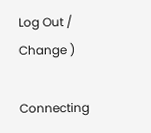Log Out / Change )

Connecting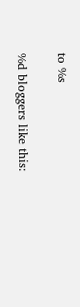to %s

%d bloggers like this: